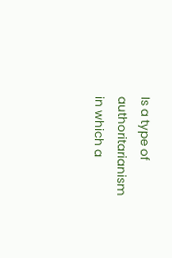Is a type of authoritarianism in which a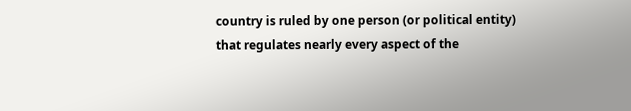country is ruled by one person (or political entity) that regulates nearly every aspect of the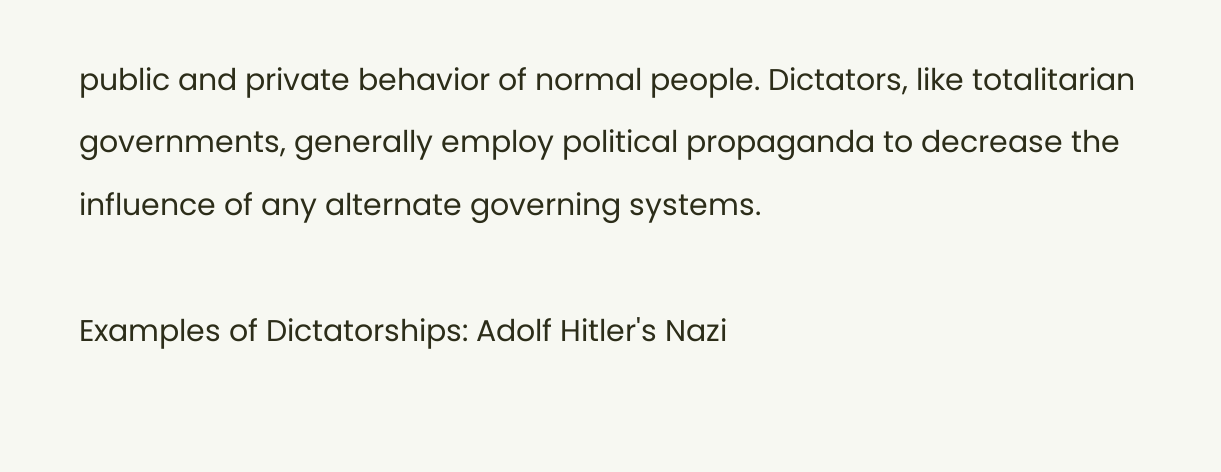public and private behavior of normal people. Dictators, like totalitarian governments, generally employ political propaganda to decrease the influence of any alternate governing systems.

Examples of Dictatorships: Adolf Hitler's Nazi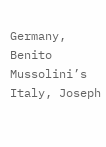Germany, Benito Mussolini’s Italy, Joseph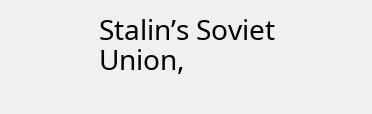Stalin’s Soviet Union,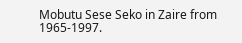Mobutu Sese Seko in Zaire from 1965-1997.